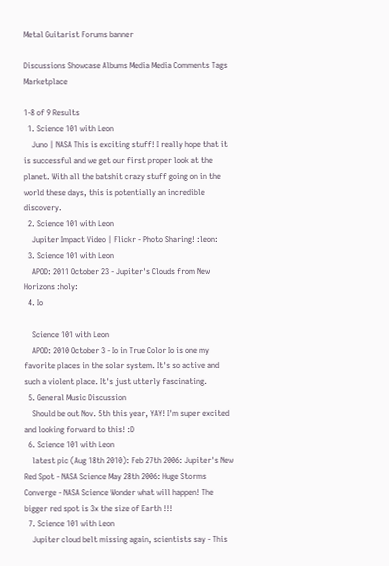Metal Guitarist Forums banner

Discussions Showcase Albums Media Media Comments Tags Marketplace

1-8 of 9 Results
  1. Science 101 with Leon
    Juno | NASA This is exciting stuff! I really hope that it is successful and we get our first proper look at the planet. With all the batshit crazy stuff going on in the world these days, this is potentially an incredible discovery.
  2. Science 101 with Leon
    Jupiter Impact Video | Flickr - Photo Sharing! :leon:
  3. Science 101 with Leon
    APOD: 2011 October 23 - Jupiter's Clouds from New Horizons :holy:
  4. Io

    Science 101 with Leon
    APOD: 2010 October 3 - Io in True Color Io is one my favorite places in the solar system. It's so active and such a violent place. It's just utterly fascinating.
  5. General Music Discussion
    Should be out Nov. 5th this year, YAY! I'm super excited and looking forward to this! :D
  6. Science 101 with Leon
    latest pic (Aug 18th 2010): Feb 27th 2006: Jupiter's New Red Spot - NASA Science May 28th 2006: Huge Storms Converge - NASA Science Wonder what will happen! The bigger red spot is 3x the size of Earth !!!
  7. Science 101 with Leon
    Jupiter cloud belt missing again, scientists say - This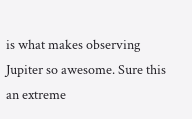is what makes observing Jupiter so awesome. Sure this an extreme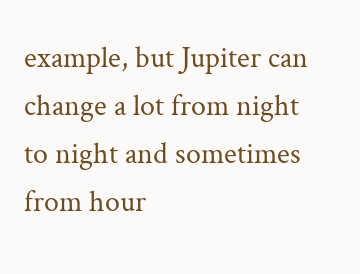example, but Jupiter can change a lot from night to night and sometimes from hour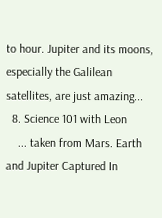to hour. Jupiter and its moons, especially the Galilean satellites, are just amazing...
  8. Science 101 with Leon
    ... taken from Mars. Earth and Jupiter Captured In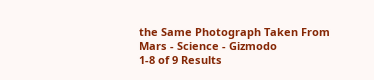the Same Photograph Taken From Mars - Science - Gizmodo
1-8 of 9 Results